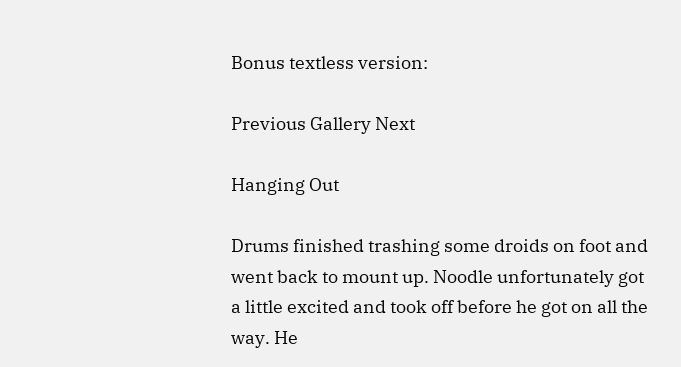Bonus textless version:

Previous Gallery Next

Hanging Out

Drums finished trashing some droids on foot and went back to mount up. Noodle unfortunately got a little excited and took off before he got on all the way. He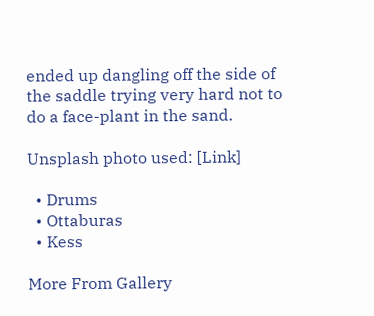ended up dangling off the side of the saddle trying very hard not to do a face-plant in the sand.

Unsplash photo used: [Link]

  • Drums
  • Ottaburas
  • Kess

More From Gallery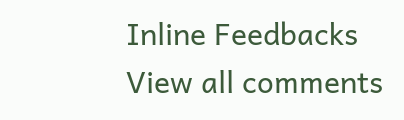Inline Feedbacks
View all comments